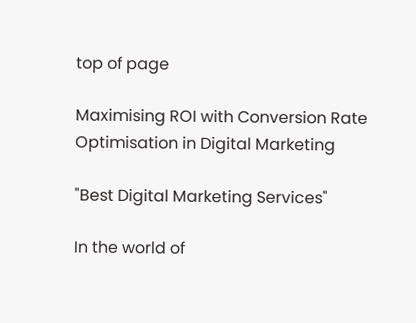top of page

Maximising ROI with Conversion Rate Optimisation in Digital Marketing

"Best Digital Marketing Services"

In the world of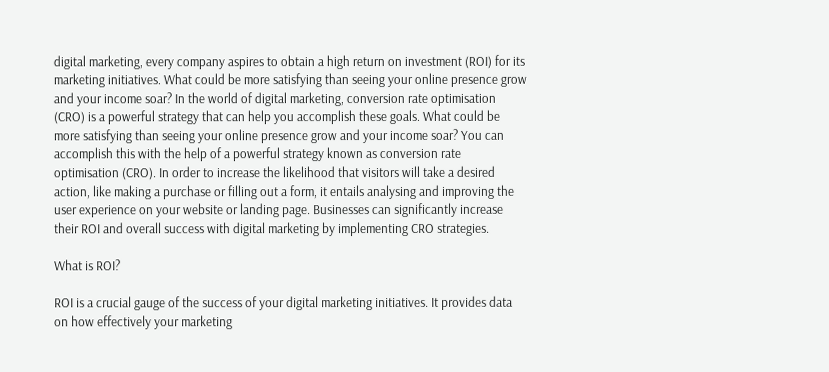digital marketing, every company aspires to obtain a high return on investment (ROI) for its marketing initiatives. What could be more satisfying than seeing your online presence grow and your income soar? In the world of digital marketing, conversion rate optimisation (CRO) is a powerful strategy that can help you accomplish these goals. What could be more satisfying than seeing your online presence grow and your income soar? You can accomplish this with the help of a powerful strategy known as conversion rate optimisation (CRO). In order to increase the likelihood that visitors will take a desired action, like making a purchase or filling out a form, it entails analysing and improving the user experience on your website or landing page. Businesses can significantly increase their ROI and overall success with digital marketing by implementing CRO strategies.

What is ROI?

ROI is a crucial gauge of the success of your digital marketing initiatives. It provides data on how effectively your marketing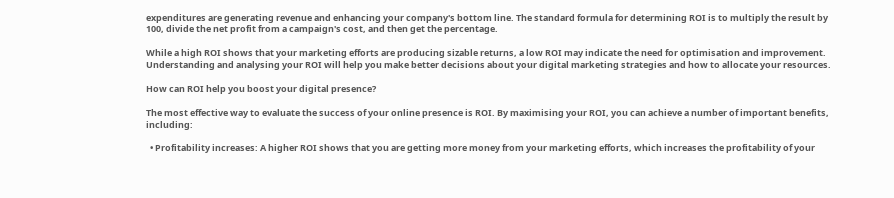expenditures are generating revenue and enhancing your company's bottom line. The standard formula for determining ROI is to multiply the result by 100, divide the net profit from a campaign's cost, and then get the percentage.

While a high ROI shows that your marketing efforts are producing sizable returns, a low ROI may indicate the need for optimisation and improvement. Understanding and analysing your ROI will help you make better decisions about your digital marketing strategies and how to allocate your resources.

How can ROI help you boost your digital presence?

The most effective way to evaluate the success of your online presence is ROI. By maximising your ROI, you can achieve a number of important benefits, including:

  • Profitability increases: A higher ROI shows that you are getting more money from your marketing efforts, which increases the profitability of your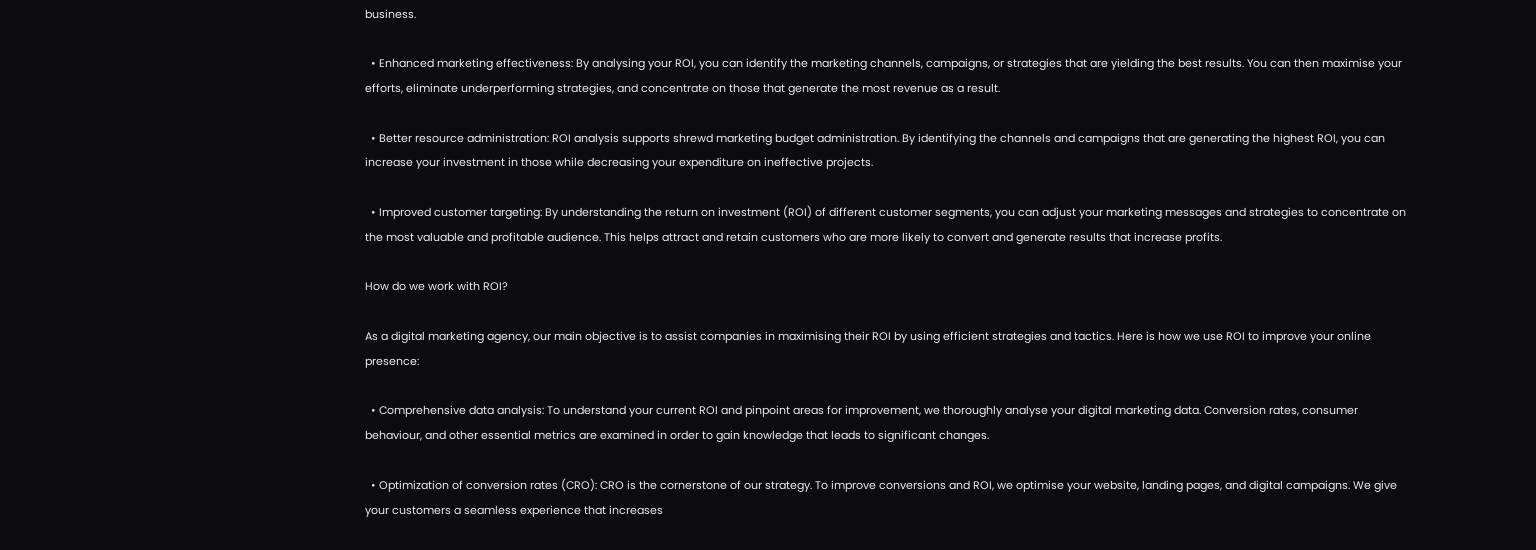business.

  • Enhanced marketing effectiveness: By analysing your ROI, you can identify the marketing channels, campaigns, or strategies that are yielding the best results. You can then maximise your efforts, eliminate underperforming strategies, and concentrate on those that generate the most revenue as a result.

  • Better resource administration: ROI analysis supports shrewd marketing budget administration. By identifying the channels and campaigns that are generating the highest ROI, you can increase your investment in those while decreasing your expenditure on ineffective projects.

  • Improved customer targeting: By understanding the return on investment (ROI) of different customer segments, you can adjust your marketing messages and strategies to concentrate on the most valuable and profitable audience. This helps attract and retain customers who are more likely to convert and generate results that increase profits.

How do we work with ROI?

As a digital marketing agency, our main objective is to assist companies in maximising their ROI by using efficient strategies and tactics. Here is how we use ROI to improve your online presence:

  • Comprehensive data analysis: To understand your current ROI and pinpoint areas for improvement, we thoroughly analyse your digital marketing data. Conversion rates, consumer behaviour, and other essential metrics are examined in order to gain knowledge that leads to significant changes.

  • Optimization of conversion rates (CRO): CRO is the cornerstone of our strategy. To improve conversions and ROI, we optimise your website, landing pages, and digital campaigns. We give your customers a seamless experience that increases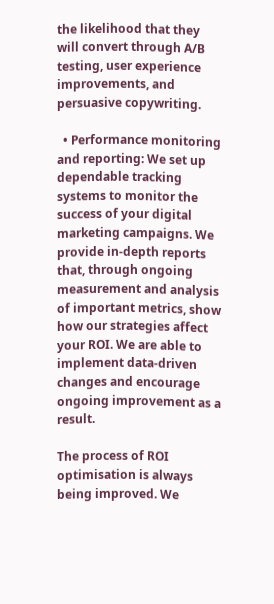the likelihood that they will convert through A/B testing, user experience improvements, and persuasive copywriting.

  • Performance monitoring and reporting: We set up dependable tracking systems to monitor the success of your digital marketing campaigns. We provide in-depth reports that, through ongoing measurement and analysis of important metrics, show how our strategies affect your ROI. We are able to implement data-driven changes and encourage ongoing improvement as a result.

The process of ROI optimisation is always being improved. We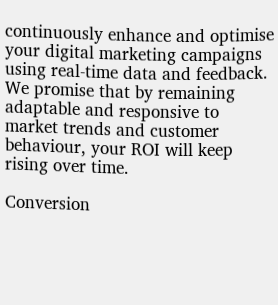continuously enhance and optimise your digital marketing campaigns using real-time data and feedback. We promise that by remaining adaptable and responsive to market trends and customer behaviour, your ROI will keep rising over time.

Conversion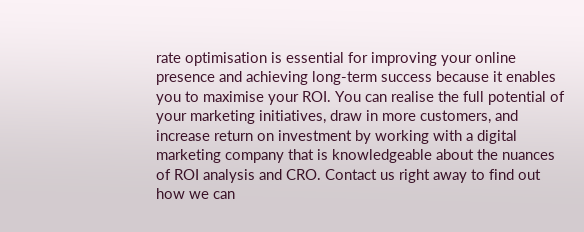rate optimisation is essential for improving your online presence and achieving long-term success because it enables you to maximise your ROI. You can realise the full potential of your marketing initiatives, draw in more customers, and increase return on investment by working with a digital marketing company that is knowledgeable about the nuances of ROI analysis and CRO. Contact us right away to find out how we can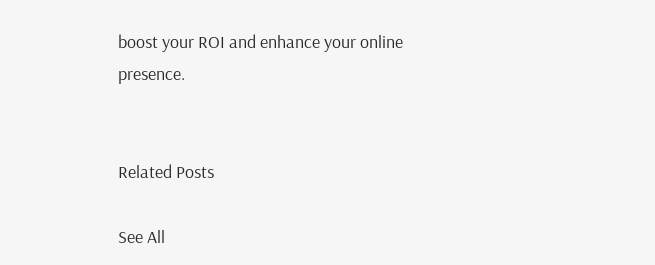boost your ROI and enhance your online presence.


Related Posts

See All